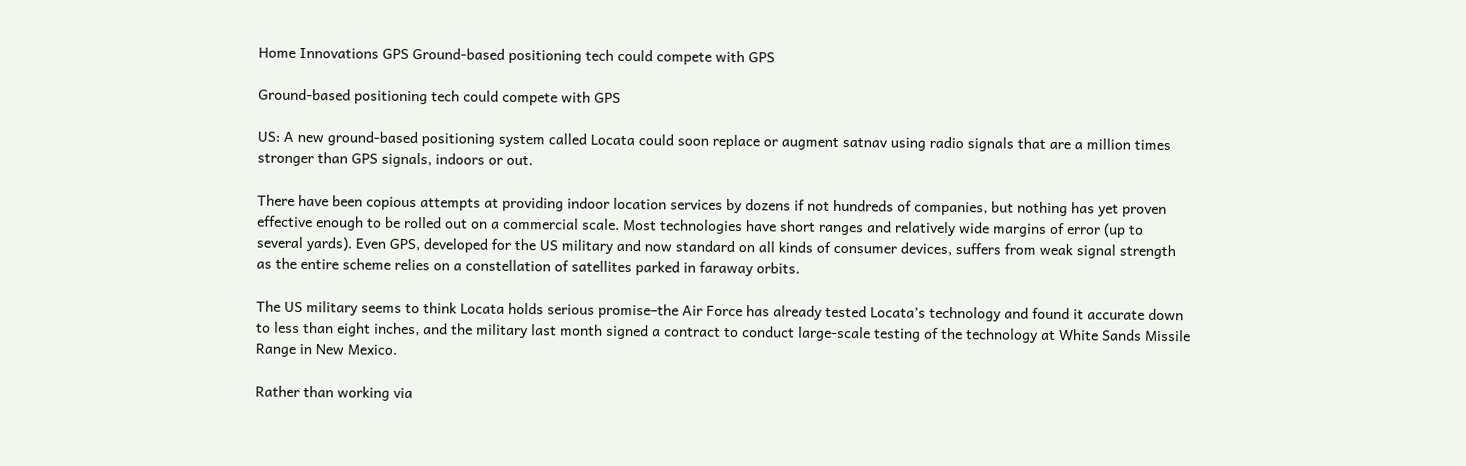Home Innovations GPS Ground-based positioning tech could compete with GPS

Ground-based positioning tech could compete with GPS

US: A new ground-based positioning system called Locata could soon replace or augment satnav using radio signals that are a million times stronger than GPS signals, indoors or out.

There have been copious attempts at providing indoor location services by dozens if not hundreds of companies, but nothing has yet proven effective enough to be rolled out on a commercial scale. Most technologies have short ranges and relatively wide margins of error (up to several yards). Even GPS, developed for the US military and now standard on all kinds of consumer devices, suffers from weak signal strength as the entire scheme relies on a constellation of satellites parked in faraway orbits.

The US military seems to think Locata holds serious promise–the Air Force has already tested Locata’s technology and found it accurate down to less than eight inches, and the military last month signed a contract to conduct large-scale testing of the technology at White Sands Missile Range in New Mexico.

Rather than working via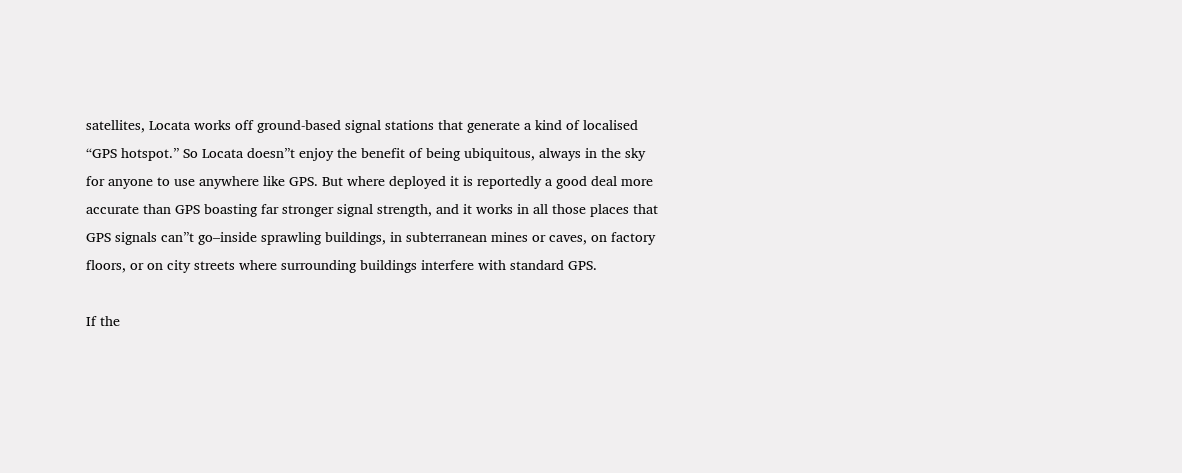satellites, Locata works off ground-based signal stations that generate a kind of localised “GPS hotspot.” So Locata doesn”t enjoy the benefit of being ubiquitous, always in the sky for anyone to use anywhere like GPS. But where deployed it is reportedly a good deal more accurate than GPS boasting far stronger signal strength, and it works in all those places that GPS signals can”t go–inside sprawling buildings, in subterranean mines or caves, on factory floors, or on city streets where surrounding buildings interfere with standard GPS.

If the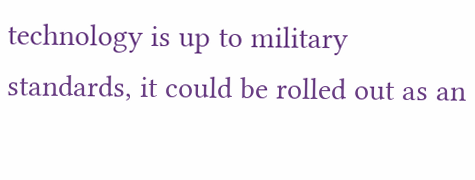technology is up to military standards, it could be rolled out as an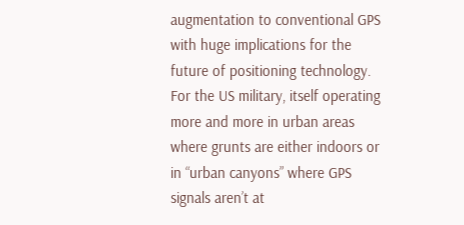augmentation to conventional GPS with huge implications for the future of positioning technology. For the US military, itself operating more and more in urban areas where grunts are either indoors or in “urban canyons” where GPS signals aren’t at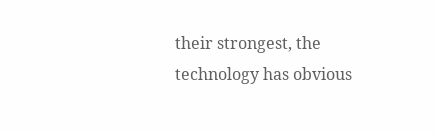their strongest, the technology has obvious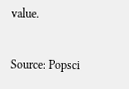value.

Source: Popsci